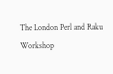The London Perl and Raku Workshop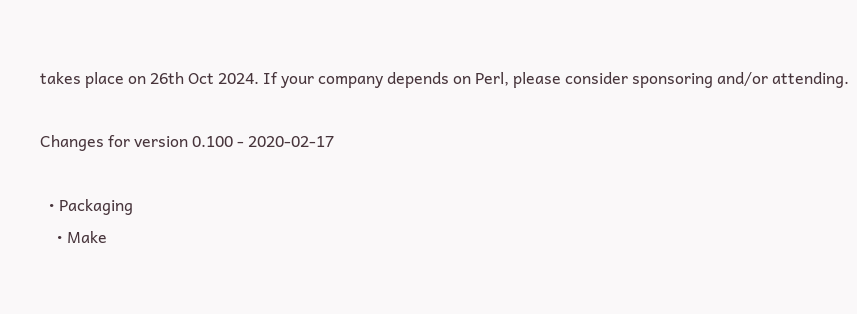takes place on 26th Oct 2024. If your company depends on Perl, please consider sponsoring and/or attending.

Changes for version 0.100 - 2020-02-17

  • Packaging
    • Make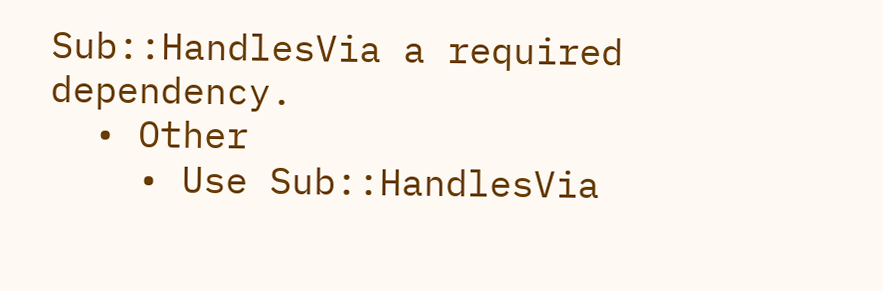Sub::HandlesVia a required dependency.
  • Other
    • Use Sub::HandlesVia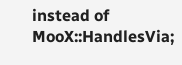instead of MooX::HandlesVia;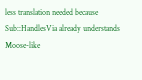less translation needed because Sub::HandlesVia already understands Moose-like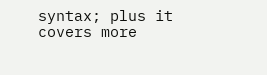syntax; plus it covers more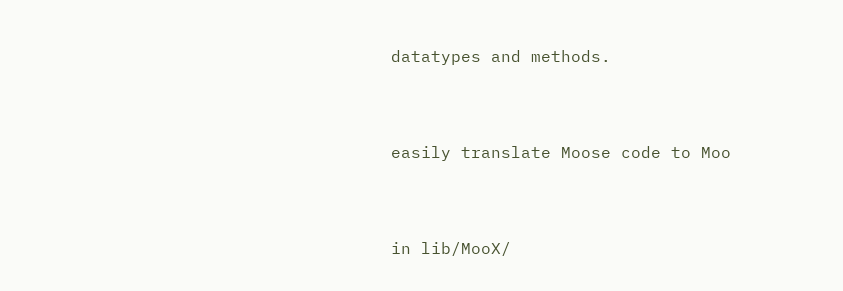datatypes and methods.


easily translate Moose code to Moo


in lib/MooX/